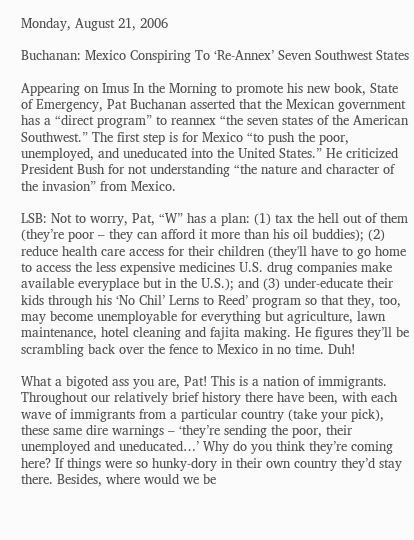Monday, August 21, 2006

Buchanan: Mexico Conspiring To ‘Re-Annex’ Seven Southwest States

Appearing on Imus In the Morning to promote his new book, State of Emergency, Pat Buchanan asserted that the Mexican government has a “direct program” to reannex “the seven states of the American Southwest.” The first step is for Mexico “to push the poor, unemployed, and uneducated into the United States.” He criticized President Bush for not understanding “the nature and character of the invasion” from Mexico.

LSB: Not to worry, Pat, “W” has a plan: (1) tax the hell out of them (they’re poor – they can afford it more than his oil buddies); (2) reduce health care access for their children (they'll have to go home to access the less expensive medicines U.S. drug companies make available everyplace but in the U.S.); and (3) under-educate their kids through his ‘No Chil’ Lerns to Reed’ program so that they, too, may become unemployable for everything but agriculture, lawn maintenance, hotel cleaning and fajita making. He figures they’ll be scrambling back over the fence to Mexico in no time. Duh!

What a bigoted ass you are, Pat! This is a nation of immigrants. Throughout our relatively brief history there have been, with each wave of immigrants from a particular country (take your pick), these same dire warnings – ‘they’re sending the poor, their unemployed and uneducated…’ Why do you think they’re coming here? If things were so hunky-dory in their own country they’d stay there. Besides, where would we be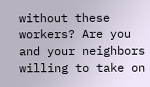without these workers? Are you and your neighbors willing to take on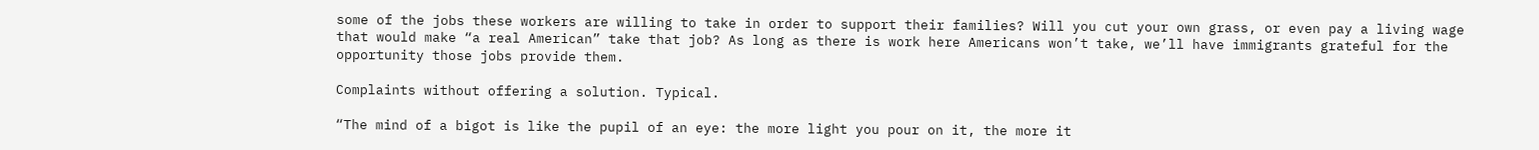some of the jobs these workers are willing to take in order to support their families? Will you cut your own grass, or even pay a living wage that would make “a real American” take that job? As long as there is work here Americans won’t take, we’ll have immigrants grateful for the opportunity those jobs provide them.

Complaints without offering a solution. Typical.

“The mind of a bigot is like the pupil of an eye: the more light you pour on it, the more it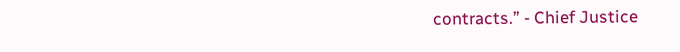contracts.” - Chief Justice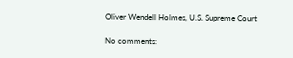Oliver Wendell Holmes, U.S. Supreme Court

No comments: